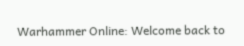Warhammer Online: Welcome back to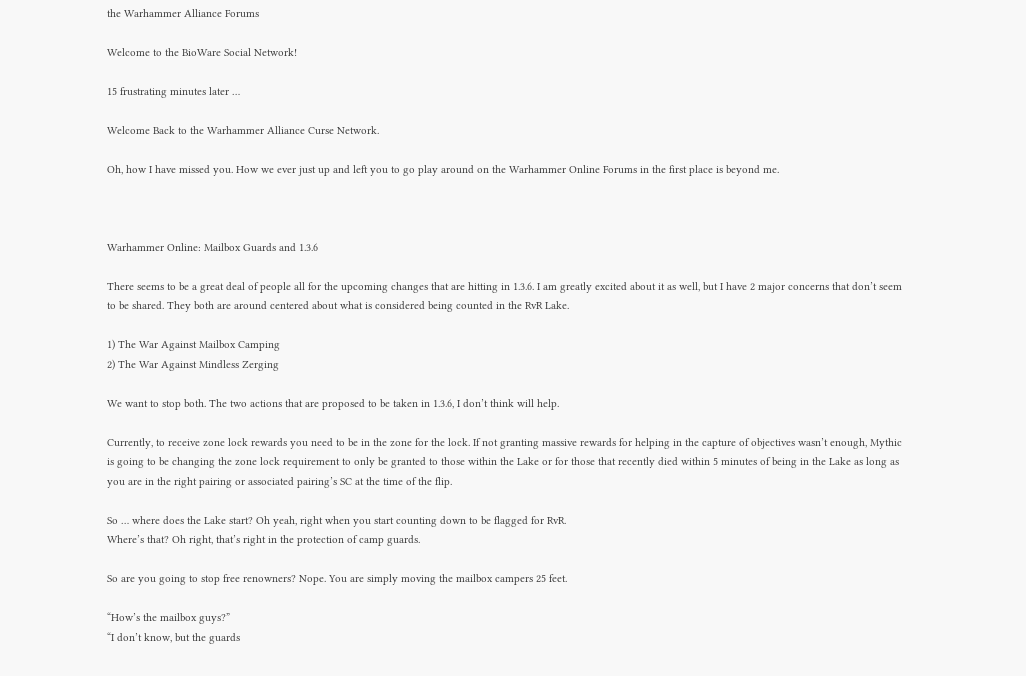the Warhammer Alliance Forums

Welcome to the BioWare Social Network!

15 frustrating minutes later …

Welcome Back to the Warhammer Alliance Curse Network.

Oh, how I have missed you. How we ever just up and left you to go play around on the Warhammer Online Forums in the first place is beyond me.



Warhammer Online: Mailbox Guards and 1.3.6

There seems to be a great deal of people all for the upcoming changes that are hitting in 1.3.6. I am greatly excited about it as well, but I have 2 major concerns that don’t seem to be shared. They both are around centered about what is considered being counted in the RvR Lake.

1) The War Against Mailbox Camping
2) The War Against Mindless Zerging

We want to stop both. The two actions that are proposed to be taken in 1.3.6, I don’t think will help.

Currently, to receive zone lock rewards you need to be in the zone for the lock. If not granting massive rewards for helping in the capture of objectives wasn’t enough, Mythic is going to be changing the zone lock requirement to only be granted to those within the Lake or for those that recently died within 5 minutes of being in the Lake as long as you are in the right pairing or associated pairing’s SC at the time of the flip.

So … where does the Lake start? Oh yeah, right when you start counting down to be flagged for RvR.
Where’s that? Oh right, that’s right in the protection of camp guards.

So are you going to stop free renowners? Nope. You are simply moving the mailbox campers 25 feet.

“How’s the mailbox guys?”
“I don’t know, but the guards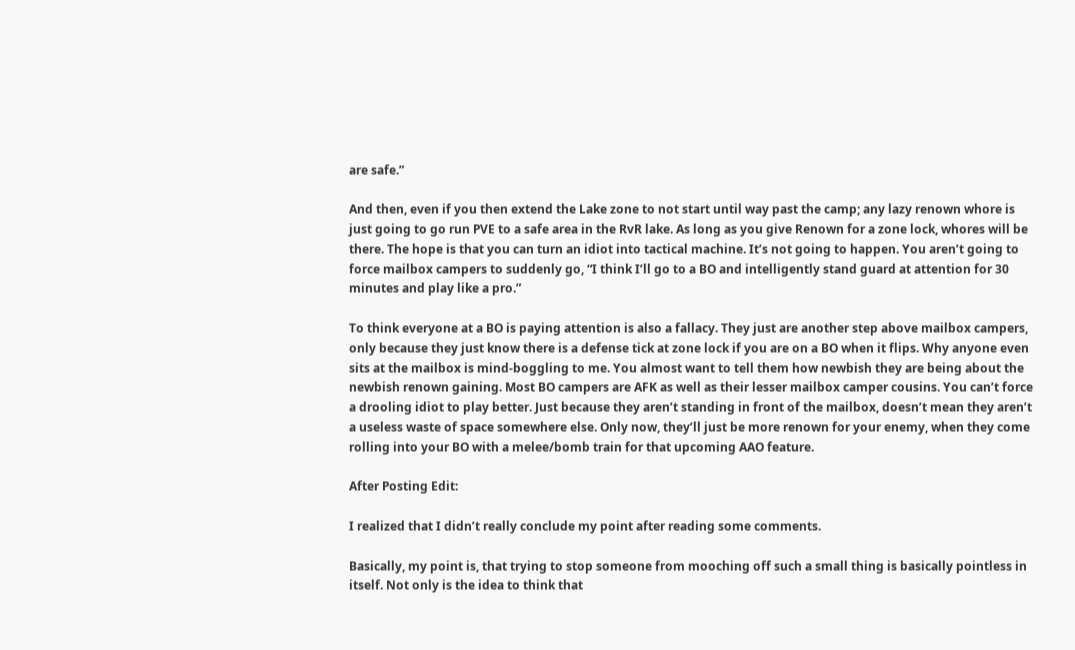are safe.”

And then, even if you then extend the Lake zone to not start until way past the camp; any lazy renown whore is just going to go run PVE to a safe area in the RvR lake. As long as you give Renown for a zone lock, whores will be there. The hope is that you can turn an idiot into tactical machine. It’s not going to happen. You aren’t going to force mailbox campers to suddenly go, “I think I’ll go to a BO and intelligently stand guard at attention for 30 minutes and play like a pro.”

To think everyone at a BO is paying attention is also a fallacy. They just are another step above mailbox campers, only because they just know there is a defense tick at zone lock if you are on a BO when it flips. Why anyone even sits at the mailbox is mind-boggling to me. You almost want to tell them how newbish they are being about the newbish renown gaining. Most BO campers are AFK as well as their lesser mailbox camper cousins. You can’t force a drooling idiot to play better. Just because they aren’t standing in front of the mailbox, doesn’t mean they aren’t a useless waste of space somewhere else. Only now, they’ll just be more renown for your enemy, when they come rolling into your BO with a melee/bomb train for that upcoming AAO feature.

After Posting Edit:

I realized that I didn’t really conclude my point after reading some comments.

Basically, my point is, that trying to stop someone from mooching off such a small thing is basically pointless in itself. Not only is the idea to think that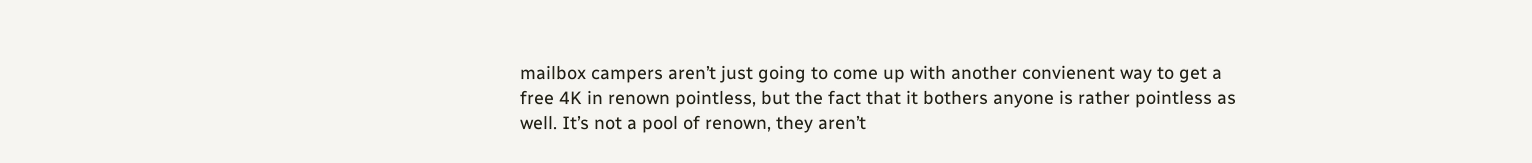mailbox campers aren’t just going to come up with another convienent way to get a free 4K in renown pointless, but the fact that it bothers anyone is rather pointless as well. It’s not a pool of renown, they aren’t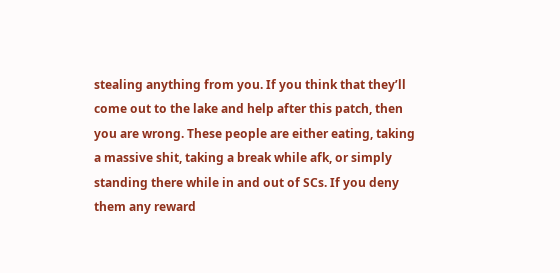stealing anything from you. If you think that they’ll come out to the lake and help after this patch, then you are wrong. These people are either eating, taking a massive shit, taking a break while afk, or simply standing there while in and out of SCs. If you deny them any reward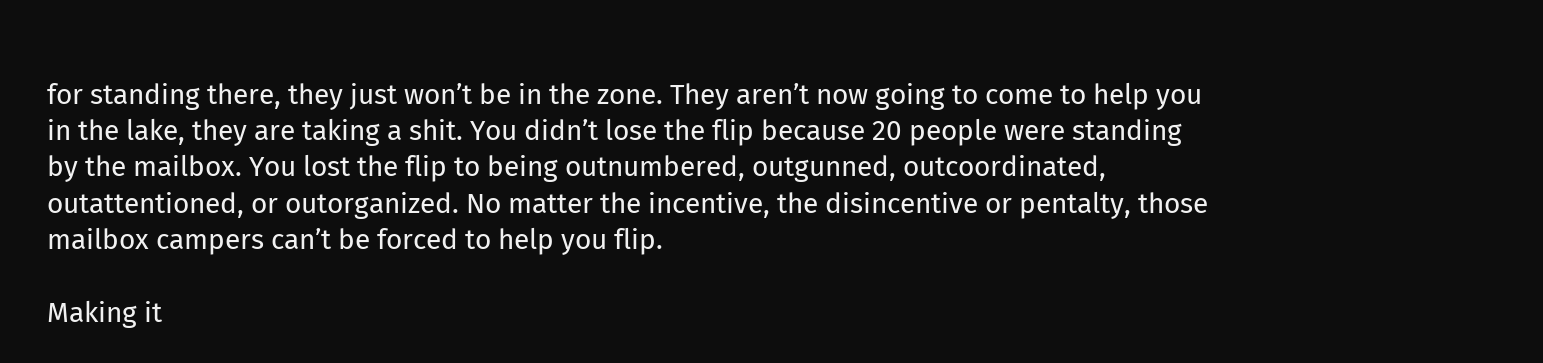for standing there, they just won’t be in the zone. They aren’t now going to come to help you in the lake, they are taking a shit. You didn’t lose the flip because 20 people were standing by the mailbox. You lost the flip to being outnumbered, outgunned, outcoordinated, outattentioned, or outorganized. No matter the incentive, the disincentive or pentalty, those mailbox campers can’t be forced to help you flip.

Making it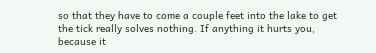so that they have to come a couple feet into the lake to get the tick really solves nothing. If anything it hurts you, because it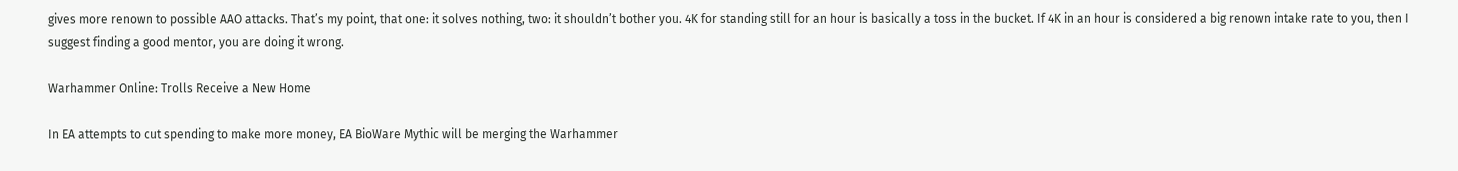gives more renown to possible AAO attacks. That’s my point, that one: it solves nothing, two: it shouldn’t bother you. 4K for standing still for an hour is basically a toss in the bucket. If 4K in an hour is considered a big renown intake rate to you, then I suggest finding a good mentor, you are doing it wrong.

Warhammer Online: Trolls Receive a New Home

In EA attempts to cut spending to make more money, EA BioWare Mythic will be merging the Warhammer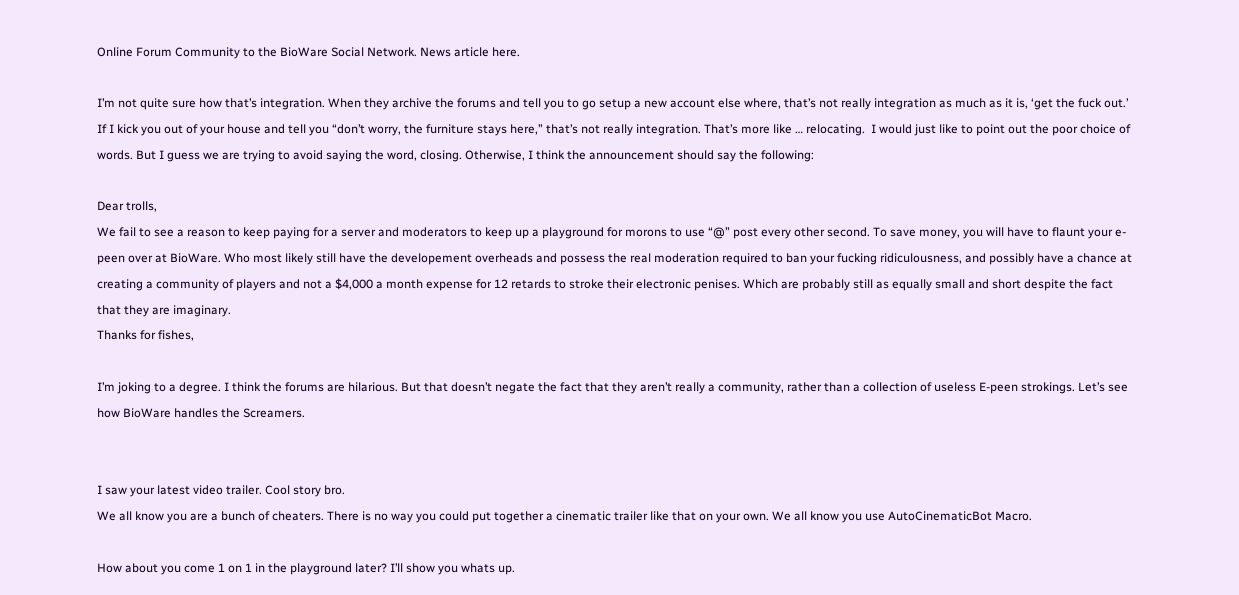Online Forum Community to the BioWare Social Network. News article here.

I’m not quite sure how that’s integration. When they archive the forums and tell you to go setup a new account else where, that’s not really integration as much as it is, ‘get the fuck out.’ If I kick you out of your house and tell you “don’t worry, the furniture stays here,” that’s not really integration. That’s more like … relocating.  I would just like to point out the poor choice of words. But I guess we are trying to avoid saying the word, closing. Otherwise, I think the announcement should say the following:

Dear trolls,
We fail to see a reason to keep paying for a server and moderators to keep up a playground for morons to use “@” post every other second. To save money, you will have to flaunt your e-peen over at BioWare. Who most likely still have the developement overheads and possess the real moderation required to ban your fucking ridiculousness, and possibly have a chance at creating a community of players and not a $4,000 a month expense for 12 retards to stroke their electronic penises. Which are probably still as equally small and short despite the fact that they are imaginary.
Thanks for fishes,

I’m joking to a degree. I think the forums are hilarious. But that doesn’t negate the fact that they aren’t really a community, rather than a collection of useless E-peen strokings. Let’s see how BioWare handles the Screamers.


I saw your latest video trailer. Cool story bro.
We all know you are a bunch of cheaters. There is no way you could put together a cinematic trailer like that on your own. We all know you use AutoCinematicBot Macro.

How about you come 1 on 1 in the playground later? I’ll show you whats up.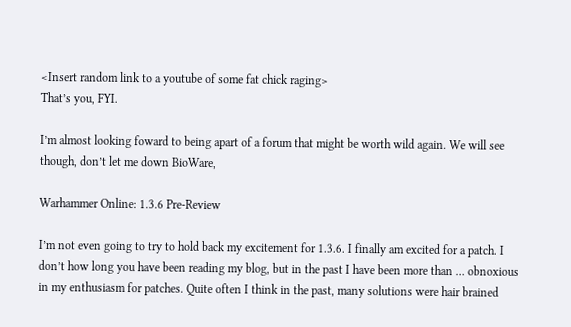<Insert random link to a youtube of some fat chick raging>
That’s you, FYI.

I’m almost looking foward to being apart of a forum that might be worth wild again. We will see though, don’t let me down BioWare,

Warhammer Online: 1.3.6 Pre-Review

I’m not even going to try to hold back my excitement for 1.3.6. I finally am excited for a patch. I don’t how long you have been reading my blog, but in the past I have been more than … obnoxious in my enthusiasm for patches. Quite often I think in the past, many solutions were hair brained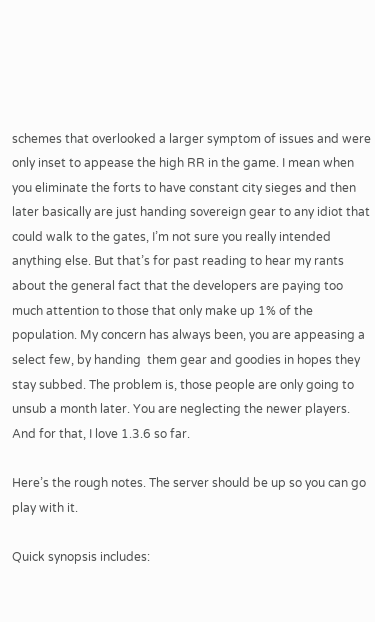schemes that overlooked a larger symptom of issues and were only inset to appease the high RR in the game. I mean when you eliminate the forts to have constant city sieges and then later basically are just handing sovereign gear to any idiot that could walk to the gates, I’m not sure you really intended anything else. But that’s for past reading to hear my rants about the general fact that the developers are paying too much attention to those that only make up 1% of the population. My concern has always been, you are appeasing a select few, by handing  them gear and goodies in hopes they stay subbed. The problem is, those people are only going to unsub a month later. You are neglecting the newer players. And for that, I love 1.3.6 so far.

Here’s the rough notes. The server should be up so you can go play with it.

Quick synopsis includes: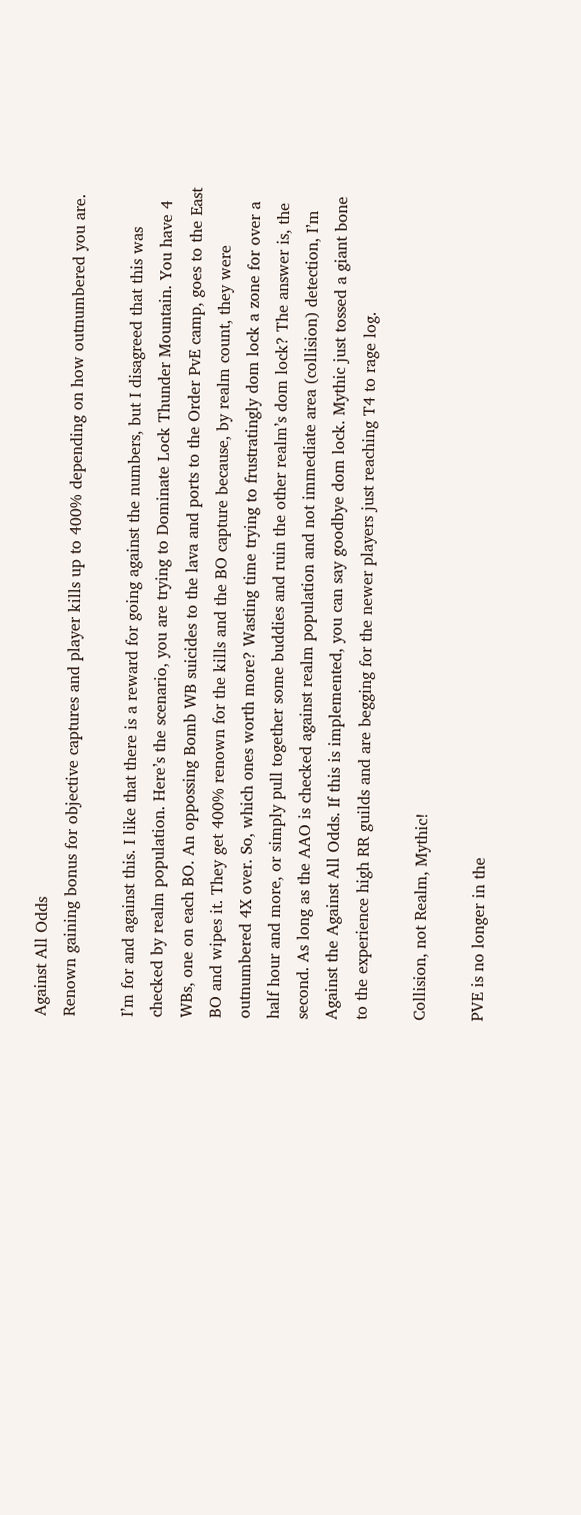Against All Odds
Renown gaining bonus for objective captures and player kills up to 400% depending on how outnumbered you are.

I’m for and against this. I like that there is a reward for going against the numbers, but I disagreed that this was checked by realm population. Here’s the scenario, you are trying to Dominate Lock Thunder Mountain. You have 4 WBs, one on each BO. An oppossing Bomb WB suicides to the lava and ports to the Order PvE camp, goes to the East BO and wipes it. They get 400% renown for the kills and the BO capture because, by realm count, they were outnumbered 4X over. So, which ones worth more? Wasting time trying to frustratingly dom lock a zone for over a half hour and more, or simply pull together some buddies and ruin the other realm’s dom lock? The answer is, the second. As long as the AAO is checked against realm population and not immediate area (collision) detection, I’m Against the Against All Odds. If this is implemented, you can say goodbye dom lock. Mythic just tossed a giant bone to the experience high RR guilds and are begging for the newer players just reaching T4 to rage log.

Collision, not Realm, Mythic!

PVE is no longer in the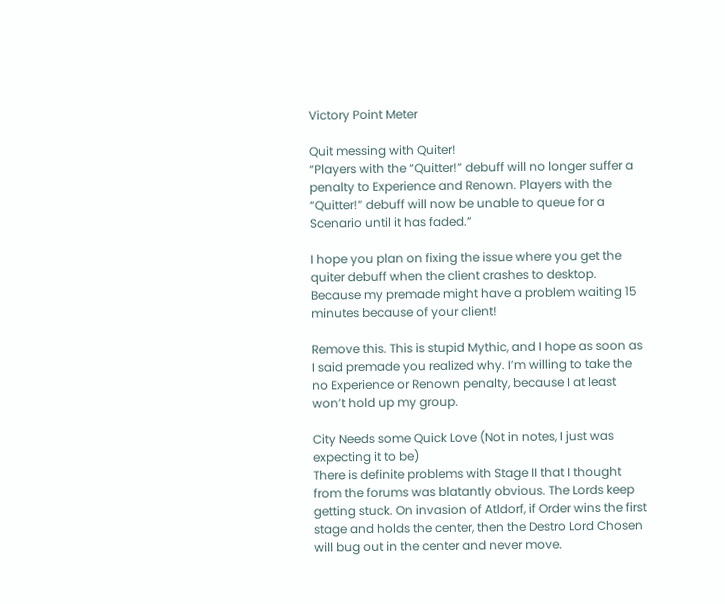Victory Point Meter

Quit messing with Quiter!
“Players with the “Quitter!” debuff will no longer suffer a penalty to Experience and Renown. Players with the “Quitter!” debuff will now be unable to queue for a Scenario until it has faded.”

I hope you plan on fixing the issue where you get the quiter debuff when the client crashes to desktop. Because my premade might have a problem waiting 15 minutes because of your client!

Remove this. This is stupid Mythic, and I hope as soon as I said premade you realized why. I’m willing to take the no Experience or Renown penalty, because I at least won’t hold up my group.

City Needs some Quick Love (Not in notes, I just was expecting it to be)
There is definite problems with Stage II that I thought from the forums was blatantly obvious. The Lords keep getting stuck. On invasion of Atldorf, if Order wins the first stage and holds the center, then the Destro Lord Chosen will bug out in the center and never move.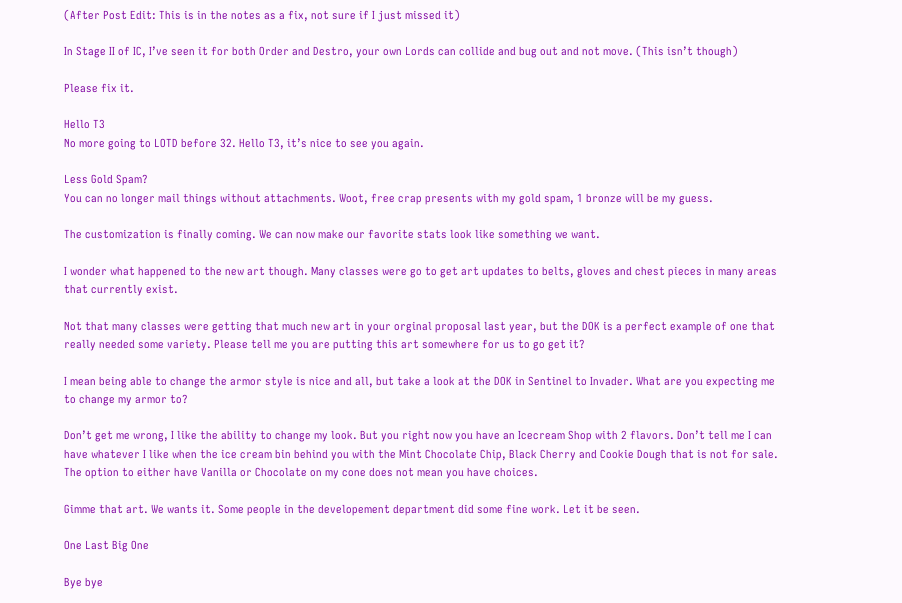(After Post Edit: This is in the notes as a fix, not sure if I just missed it)

In Stage II of IC, I’ve seen it for both Order and Destro, your own Lords can collide and bug out and not move. (This isn’t though)

Please fix it.

Hello T3
No more going to LOTD before 32. Hello T3, it’s nice to see you again.

Less Gold Spam?
You can no longer mail things without attachments. Woot, free crap presents with my gold spam, 1 bronze will be my guess.

The customization is finally coming. We can now make our favorite stats look like something we want.

I wonder what happened to the new art though. Many classes were go to get art updates to belts, gloves and chest pieces in many areas that currently exist.

Not that many classes were getting that much new art in your orginal proposal last year, but the DOK is a perfect example of one that really needed some variety. Please tell me you are putting this art somewhere for us to go get it?

I mean being able to change the armor style is nice and all, but take a look at the DOK in Sentinel to Invader. What are you expecting me to change my armor to?

Don’t get me wrong, I like the ability to change my look. But you right now you have an Icecream Shop with 2 flavors. Don’t tell me I can have whatever I like when the ice cream bin behind you with the Mint Chocolate Chip, Black Cherry and Cookie Dough that is not for sale. The option to either have Vanilla or Chocolate on my cone does not mean you have choices.

Gimme that art. We wants it. Some people in the developement department did some fine work. Let it be seen.

One Last Big One

Bye bye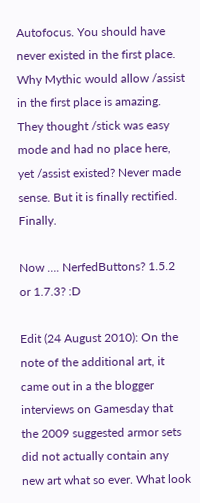Autofocus. You should have never existed in the first place. Why Mythic would allow /assist in the first place is amazing. They thought /stick was easy mode and had no place here, yet /assist existed? Never made sense. But it is finally rectified. Finally.

Now …. NerfedButtons? 1.5.2 or 1.7.3? :D

Edit (24 August 2010): On the note of the additional art, it came out in a the blogger interviews on Gamesday that the 2009 suggested armor sets did not actually contain any new art what so ever. What look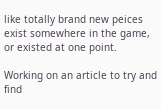like totally brand new peices exist somewhere in the game, or existed at one point.

Working on an article to try and find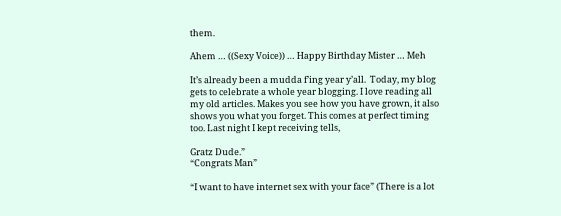them.

Ahem … ((Sexy Voice)) … Happy Birthday Mister … Meh

It’s already been a mudda f’ing year y’all.  Today, my blog gets to celebrate a whole year blogging. I love reading all my old articles. Makes you see how you have grown, it also shows you what you forget. This comes at perfect timing too. Last night I kept receiving tells,

Gratz Dude.”
“Congrats Man”

“I want to have internet sex with your face” (There is a lot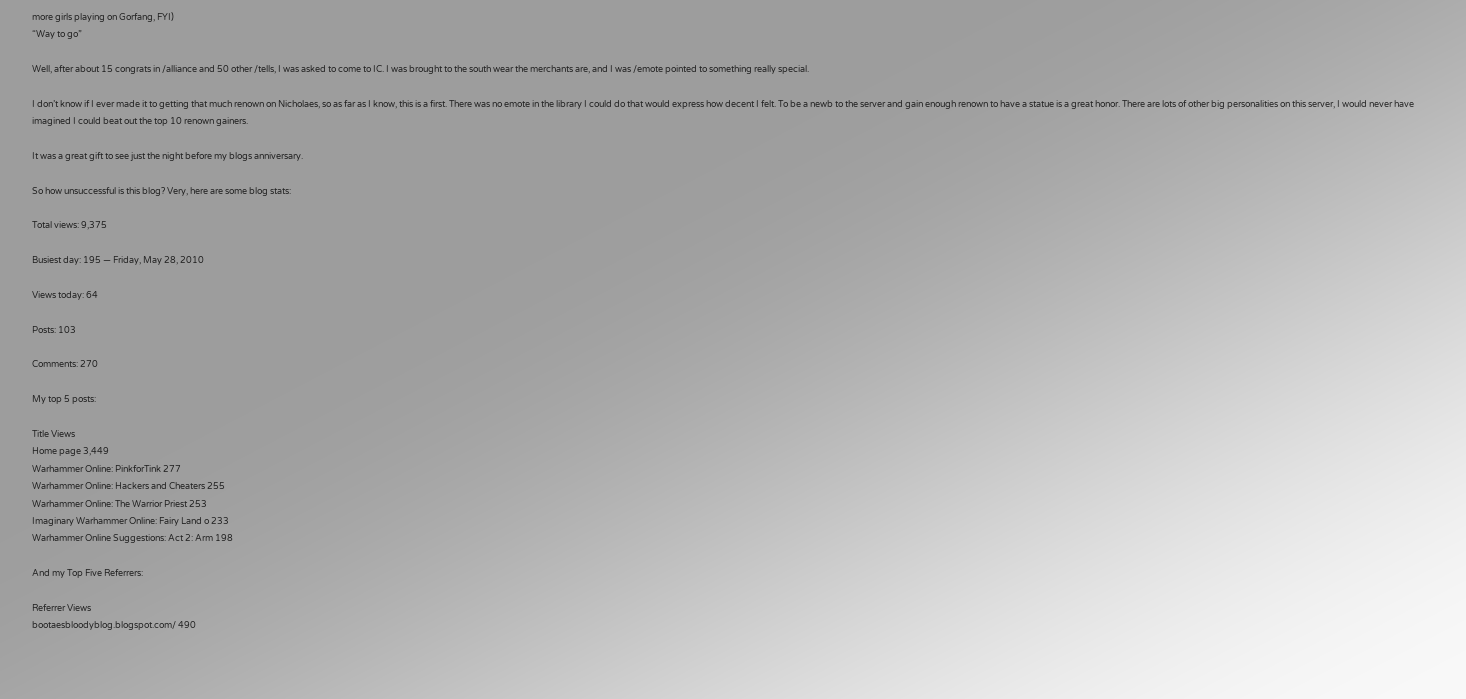more girls playing on Gorfang, FYI)
“Way to go”

Well, after about 15 congrats in /alliance and 50 other /tells, I was asked to come to IC. I was brought to the south wear the merchants are, and I was /emote pointed to something really special.

I don’t know if I ever made it to getting that much renown on Nicholaes, so as far as I know, this is a first. There was no emote in the library I could do that would express how decent I felt. To be a newb to the server and gain enough renown to have a statue is a great honor. There are lots of other big personalities on this server, I would never have imagined I could beat out the top 10 renown gainers.

It was a great gift to see just the night before my blogs anniversary.

So how unsuccessful is this blog? Very, here are some blog stats:

Total views: 9,375

Busiest day: 195 — Friday, May 28, 2010

Views today: 64

Posts: 103

Comments: 270

My top 5 posts:

Title Views
Home page 3,449
Warhammer Online: PinkforTink 277
Warhammer Online: Hackers and Cheaters 255
Warhammer Online: The Warrior Priest 253
Imaginary Warhammer Online: Fairy Land o 233
Warhammer Online Suggestions: Act 2: Arm 198

And my Top Five Referrers:

Referrer Views
bootaesbloodyblog.blogspot.com/ 490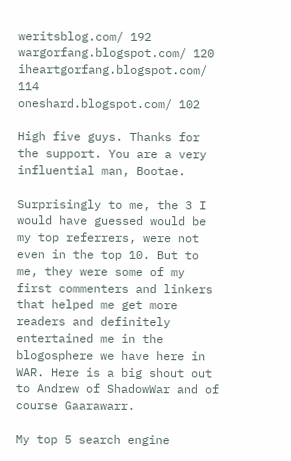weritsblog.com/ 192
wargorfang.blogspot.com/ 120
iheartgorfang.blogspot.com/ 114
oneshard.blogspot.com/ 102

High five guys. Thanks for the support. You are a very influential man, Bootae.

Surprisingly to me, the 3 I would have guessed would be my top referrers, were not even in the top 10. But to me, they were some of my first commenters and linkers that helped me get more readers and definitely entertained me in the blogosphere we have here in WAR. Here is a big shout out to Andrew of ShadowWar and of course Gaarawarr.

My top 5 search engine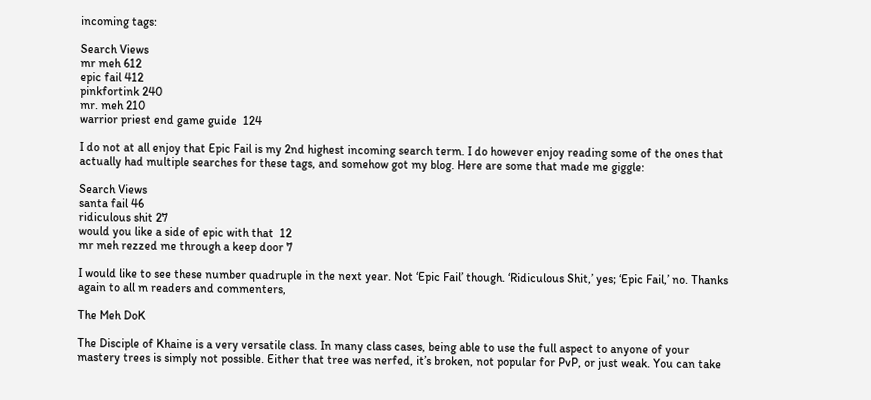incoming tags:

Search Views
mr meh 612
epic fail 412
pinkfortink 240
mr. meh 210
warrior priest end game guide  124

I do not at all enjoy that Epic Fail is my 2nd highest incoming search term. I do however enjoy reading some of the ones that actually had multiple searches for these tags, and somehow got my blog. Here are some that made me giggle:

Search Views
santa fail 46
ridiculous shit 27
would you like a side of epic with that  12
mr meh rezzed me through a keep door 7

I would like to see these number quadruple in the next year. Not ‘Epic Fail’ though. ‘Ridiculous Shit,’ yes; ‘Epic Fail,’ no. Thanks again to all m readers and commenters,

The Meh DoK

The Disciple of Khaine is a very versatile class. In many class cases, being able to use the full aspect to anyone of your mastery trees is simply not possible. Either that tree was nerfed, it’s broken, not popular for PvP, or just weak. You can take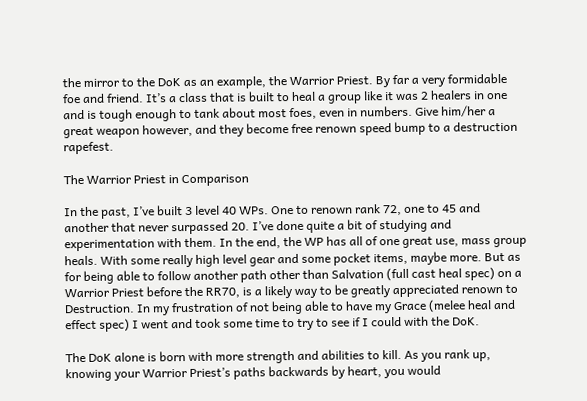the mirror to the DoK as an example, the Warrior Priest. By far a very formidable foe and friend. It’s a class that is built to heal a group like it was 2 healers in one and is tough enough to tank about most foes, even in numbers. Give him/her a great weapon however, and they become free renown speed bump to a destruction rapefest.

The Warrior Priest in Comparison

In the past, I’ve built 3 level 40 WPs. One to renown rank 72, one to 45 and another that never surpassed 20. I’ve done quite a bit of studying and experimentation with them. In the end, the WP has all of one great use, mass group heals. With some really high level gear and some pocket items, maybe more. But as for being able to follow another path other than Salvation (full cast heal spec) on a Warrior Priest before the RR70, is a likely way to be greatly appreciated renown to Destruction. In my frustration of not being able to have my Grace (melee heal and effect spec) I went and took some time to try to see if I could with the DoK.

The DoK alone is born with more strength and abilities to kill. As you rank up, knowing your Warrior Priest’s paths backwards by heart, you would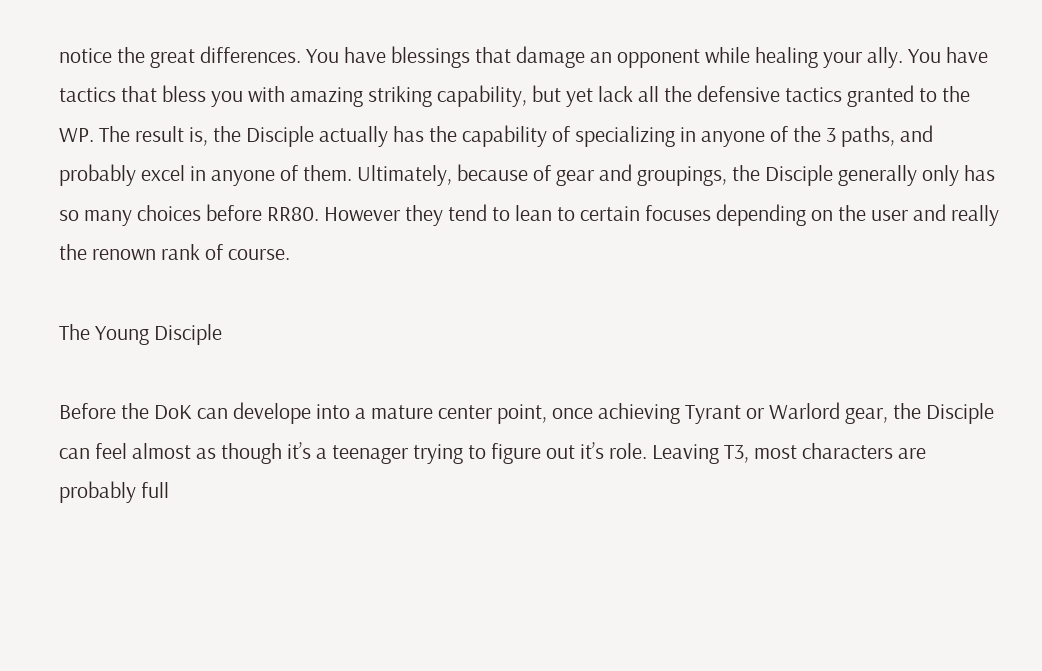notice the great differences. You have blessings that damage an opponent while healing your ally. You have tactics that bless you with amazing striking capability, but yet lack all the defensive tactics granted to the WP. The result is, the Disciple actually has the capability of specializing in anyone of the 3 paths, and probably excel in anyone of them. Ultimately, because of gear and groupings, the Disciple generally only has so many choices before RR80. However they tend to lean to certain focuses depending on the user and really the renown rank of course.

The Young Disciple

Before the DoK can develope into a mature center point, once achieving Tyrant or Warlord gear, the Disciple can feel almost as though it’s a teenager trying to figure out it’s role. Leaving T3, most characters are probably full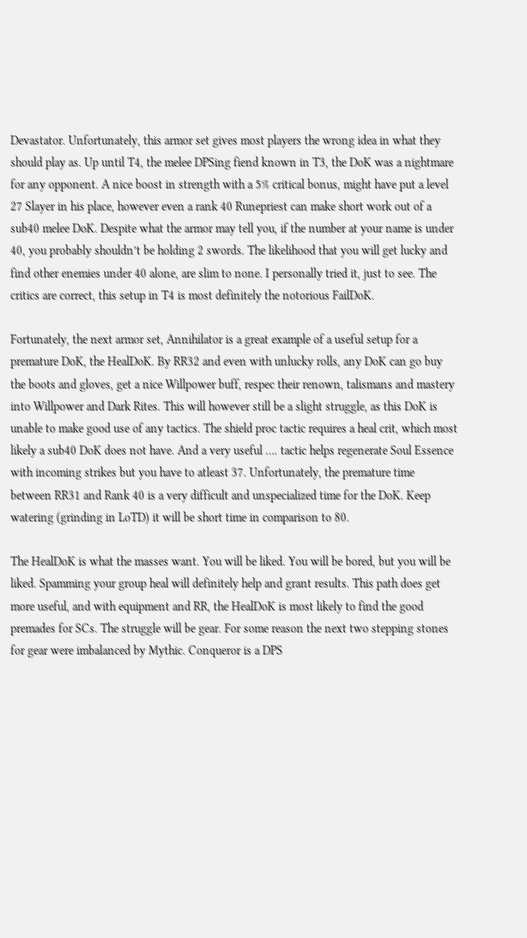Devastator. Unfortunately, this armor set gives most players the wrong idea in what they should play as. Up until T4, the melee DPSing fiend known in T3, the DoK was a nightmare for any opponent. A nice boost in strength with a 5% critical bonus, might have put a level 27 Slayer in his place, however even a rank 40 Runepriest can make short work out of a sub40 melee DoK. Despite what the armor may tell you, if the number at your name is under 40, you probably shouldn’t be holding 2 swords. The likelihood that you will get lucky and find other enemies under 40 alone, are slim to none. I personally tried it, just to see. The critics are correct, this setup in T4 is most definitely the notorious FailDoK.

Fortunately, the next armor set, Annihilator is a great example of a useful setup for a premature DoK, the HealDoK. By RR32 and even with unlucky rolls, any DoK can go buy the boots and gloves, get a nice Willpower buff, respec their renown, talismans and mastery into Willpower and Dark Rites. This will however still be a slight struggle, as this DoK is unable to make good use of any tactics. The shield proc tactic requires a heal crit, which most likely a sub40 DoK does not have. And a very useful …. tactic helps regenerate Soul Essence with incoming strikes but you have to atleast 37. Unfortunately, the premature time between RR31 and Rank 40 is a very difficult and unspecialized time for the DoK. Keep watering (grinding in LoTD) it will be short time in comparison to 80.

The HealDoK is what the masses want. You will be liked. You will be bored, but you will be liked. Spamming your group heal will definitely help and grant results. This path does get more useful, and with equipment and RR, the HealDoK is most likely to find the good premades for SCs. The struggle will be gear. For some reason the next two stepping stones for gear were imbalanced by Mythic. Conqueror is a DPS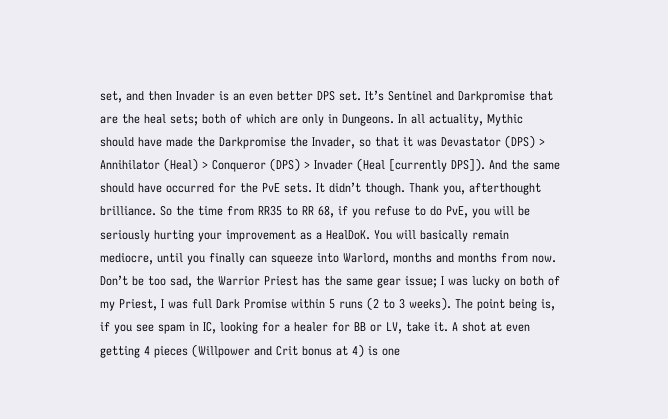set, and then Invader is an even better DPS set. It’s Sentinel and Darkpromise that are the heal sets; both of which are only in Dungeons. In all actuality, Mythic should have made the Darkpromise the Invader, so that it was Devastator (DPS) > Annihilator (Heal) > Conqueror (DPS) > Invader (Heal [currently DPS]). And the same should have occurred for the PvE sets. It didn’t though. Thank you, afterthought brilliance. So the time from RR35 to RR 68, if you refuse to do PvE, you will be seriously hurting your improvement as a HealDoK. You will basically remain mediocre, until you finally can squeeze into Warlord, months and months from now. Don’t be too sad, the Warrior Priest has the same gear issue; I was lucky on both of my Priest, I was full Dark Promise within 5 runs (2 to 3 weeks). The point being is, if you see spam in IC, looking for a healer for BB or LV, take it. A shot at even getting 4 pieces (Willpower and Crit bonus at 4) is one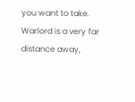you want to take. Warlord is a very far distance away,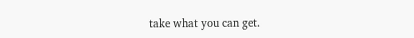take what you can get.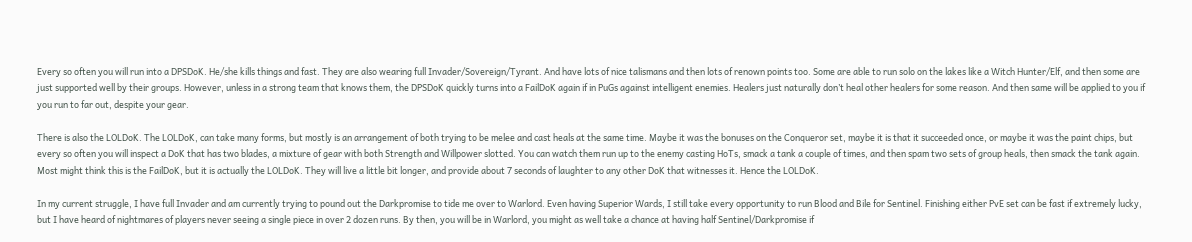Every so often you will run into a DPSDoK. He/she kills things and fast. They are also wearing full Invader/Sovereign/Tyrant. And have lots of nice talismans and then lots of renown points too. Some are able to run solo on the lakes like a Witch Hunter/Elf, and then some are just supported well by their groups. However, unless in a strong team that knows them, the DPSDoK quickly turns into a FailDoK again if in PuGs against intelligent enemies. Healers just naturally don’t heal other healers for some reason. And then same will be applied to you if you run to far out, despite your gear.

There is also the LOLDoK. The LOLDoK, can take many forms, but mostly is an arrangement of both trying to be melee and cast heals at the same time. Maybe it was the bonuses on the Conqueror set, maybe it is that it succeeded once, or maybe it was the paint chips, but every so often you will inspect a DoK that has two blades, a mixture of gear with both Strength and Willpower slotted. You can watch them run up to the enemy casting HoTs, smack a tank a couple of times, and then spam two sets of group heals, then smack the tank again. Most might think this is the FailDoK, but it is actually the LOLDoK. They will live a little bit longer, and provide about 7 seconds of laughter to any other DoK that witnesses it. Hence the LOLDoK.

In my current struggle, I have full Invader and am currently trying to pound out the Darkpromise to tide me over to Warlord. Even having Superior Wards, I still take every opportunity to run Blood and Bile for Sentinel. Finishing either PvE set can be fast if extremely lucky, but I have heard of nightmares of players never seeing a single piece in over 2 dozen runs. By then, you will be in Warlord, you might as well take a chance at having half Sentinel/Darkpromise if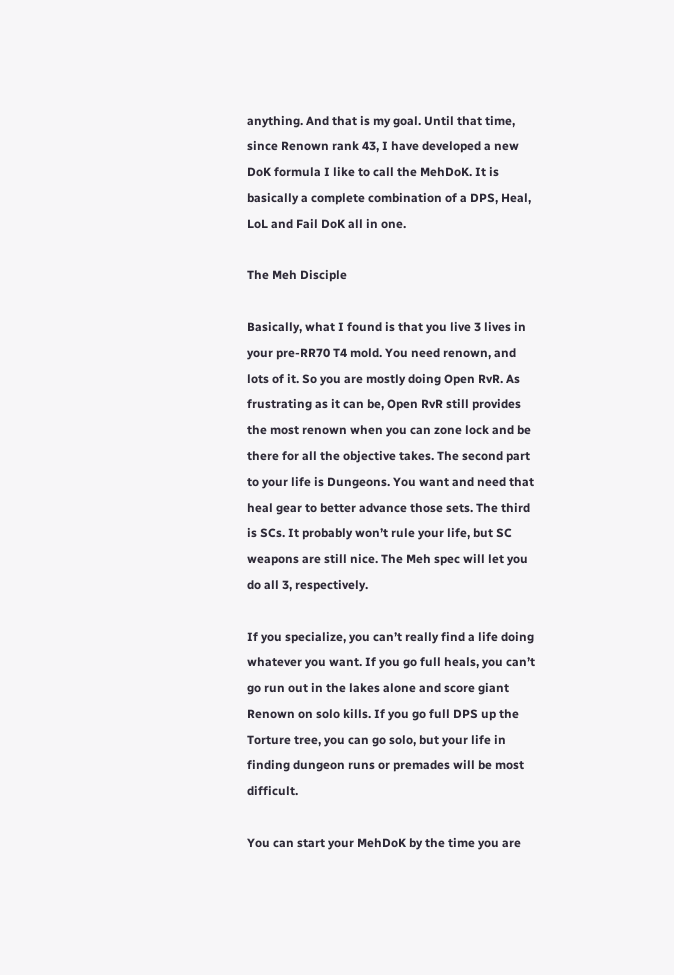anything. And that is my goal. Until that time, since Renown rank 43, I have developed a new DoK formula I like to call the MehDoK. It is basically a complete combination of a DPS, Heal, LoL and Fail DoK all in one.

The Meh Disciple

Basically, what I found is that you live 3 lives in your pre-RR70 T4 mold. You need renown, and lots of it. So you are mostly doing Open RvR. As frustrating as it can be, Open RvR still provides the most renown when you can zone lock and be there for all the objective takes. The second part to your life is Dungeons. You want and need that heal gear to better advance those sets. The third is SCs. It probably won’t rule your life, but SC weapons are still nice. The Meh spec will let you do all 3, respectively.

If you specialize, you can’t really find a life doing whatever you want. If you go full heals, you can’t go run out in the lakes alone and score giant Renown on solo kills. If you go full DPS up the Torture tree, you can go solo, but your life in finding dungeon runs or premades will be most difficult.

You can start your MehDoK by the time you are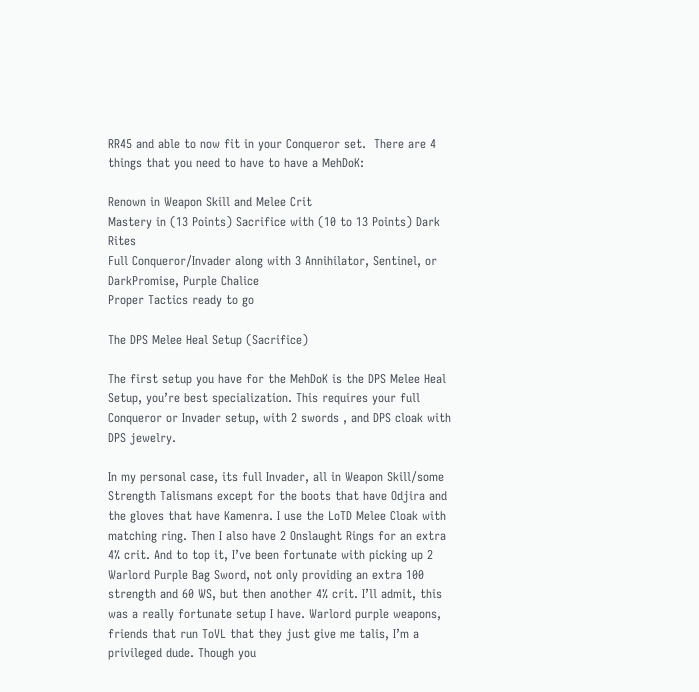RR45 and able to now fit in your Conqueror set.  There are 4 things that you need to have to have a MehDoK:

Renown in Weapon Skill and Melee Crit
Mastery in (13 Points) Sacrifice with (10 to 13 Points) Dark Rites
Full Conqueror/Invader along with 3 Annihilator, Sentinel, or DarkPromise, Purple Chalice
Proper Tactics ready to go

The DPS Melee Heal Setup (Sacrifice)

The first setup you have for the MehDoK is the DPS Melee Heal Setup, you’re best specialization. This requires your full Conqueror or Invader setup, with 2 swords , and DPS cloak with DPS jewelry.

In my personal case, its full Invader, all in Weapon Skill/some Strength Talismans except for the boots that have Odjira and the gloves that have Kamenra. I use the LoTD Melee Cloak with matching ring. Then I also have 2 Onslaught Rings for an extra 4% crit. And to top it, I’ve been fortunate with picking up 2 Warlord Purple Bag Sword, not only providing an extra 100 strength and 60 WS, but then another 4% crit. I’ll admit, this was a really fortunate setup I have. Warlord purple weapons, friends that run ToVL that they just give me talis, I’m a privileged dude. Though you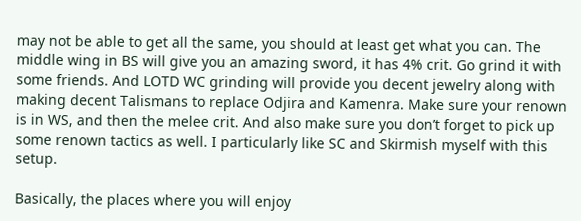may not be able to get all the same, you should at least get what you can. The middle wing in BS will give you an amazing sword, it has 4% crit. Go grind it with some friends. And LOTD WC grinding will provide you decent jewelry along with making decent Talismans to replace Odjira and Kamenra. Make sure your renown is in WS, and then the melee crit. And also make sure you don’t forget to pick up some renown tactics as well. I particularly like SC and Skirmish myself with this setup.

Basically, the places where you will enjoy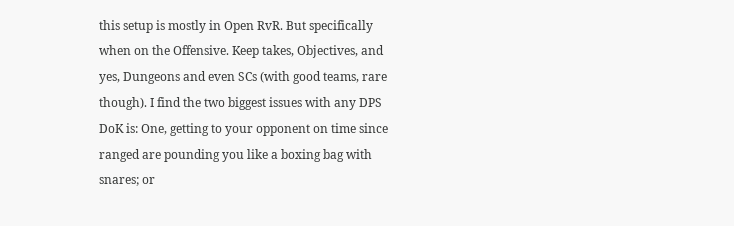this setup is mostly in Open RvR. But specifically when on the Offensive. Keep takes, Objectives, and yes, Dungeons and even SCs (with good teams, rare though). I find the two biggest issues with any DPS DoK is: One, getting to your opponent on time since ranged are pounding you like a boxing bag with snares; or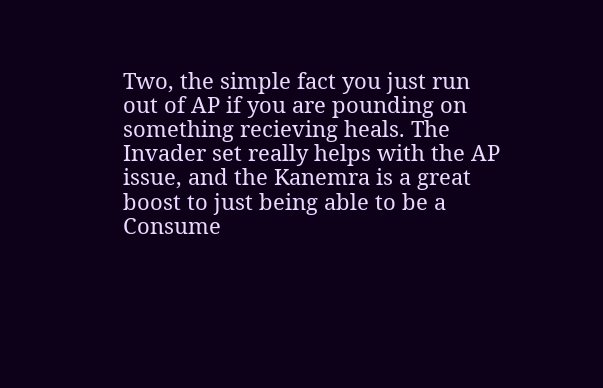Two, the simple fact you just run out of AP if you are pounding on something recieving heals. The Invader set really helps with the AP issue, and the Kanemra is a great boost to just being able to be a Consume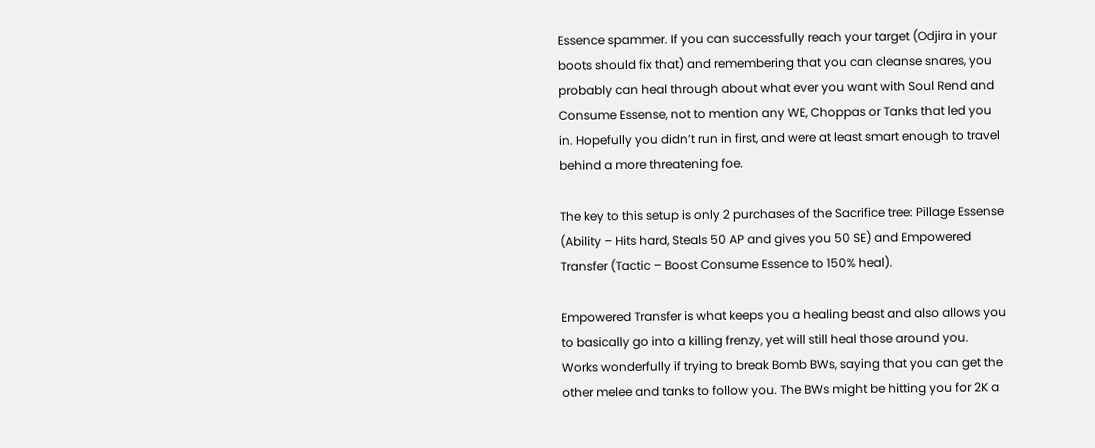Essence spammer. If you can successfully reach your target (Odjira in your boots should fix that) and remembering that you can cleanse snares, you probably can heal through about what ever you want with Soul Rend and Consume Essense, not to mention any WE, Choppas or Tanks that led you in. Hopefully you didn’t run in first, and were at least smart enough to travel behind a more threatening foe.

The key to this setup is only 2 purchases of the Sacrifice tree: Pillage Essense (Ability – Hits hard, Steals 50 AP and gives you 50 SE) and Empowered Transfer (Tactic – Boost Consume Essence to 150% heal).

Empowered Transfer is what keeps you a healing beast and also allows you to basically go into a killing frenzy, yet will still heal those around you. Works wonderfully if trying to break Bomb BWs, saying that you can get the other melee and tanks to follow you. The BWs might be hitting you for 2K a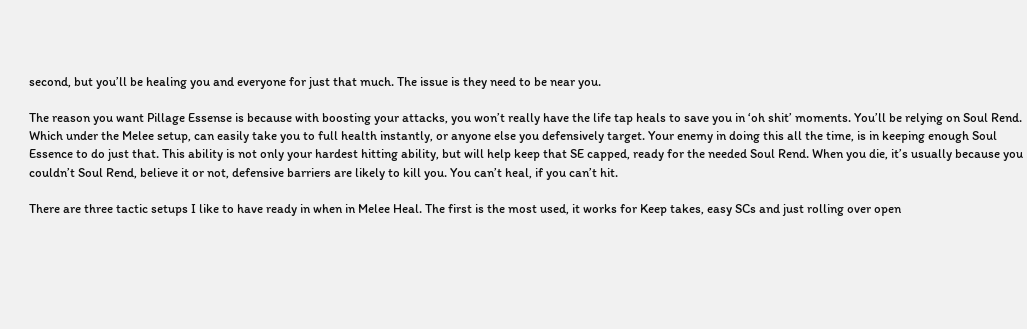second, but you’ll be healing you and everyone for just that much. The issue is they need to be near you.

The reason you want Pillage Essense is because with boosting your attacks, you won’t really have the life tap heals to save you in ‘oh shit’ moments. You’ll be relying on Soul Rend. Which under the Melee setup, can easily take you to full health instantly, or anyone else you defensively target. Your enemy in doing this all the time, is in keeping enough Soul Essence to do just that. This ability is not only your hardest hitting ability, but will help keep that SE capped, ready for the needed Soul Rend. When you die, it’s usually because you couldn’t Soul Rend, believe it or not, defensive barriers are likely to kill you. You can’t heal, if you can’t hit.

There are three tactic setups I like to have ready in when in Melee Heal. The first is the most used, it works for Keep takes, easy SCs and just rolling over open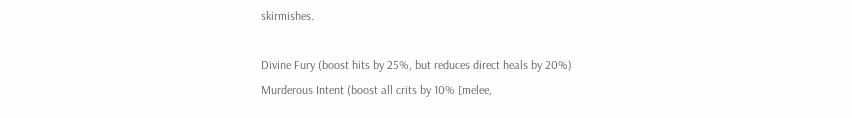skirmishes.

Divine Fury (boost hits by 25%, but reduces direct heals by 20%)
Murderous Intent (boost all crits by 10% [melee,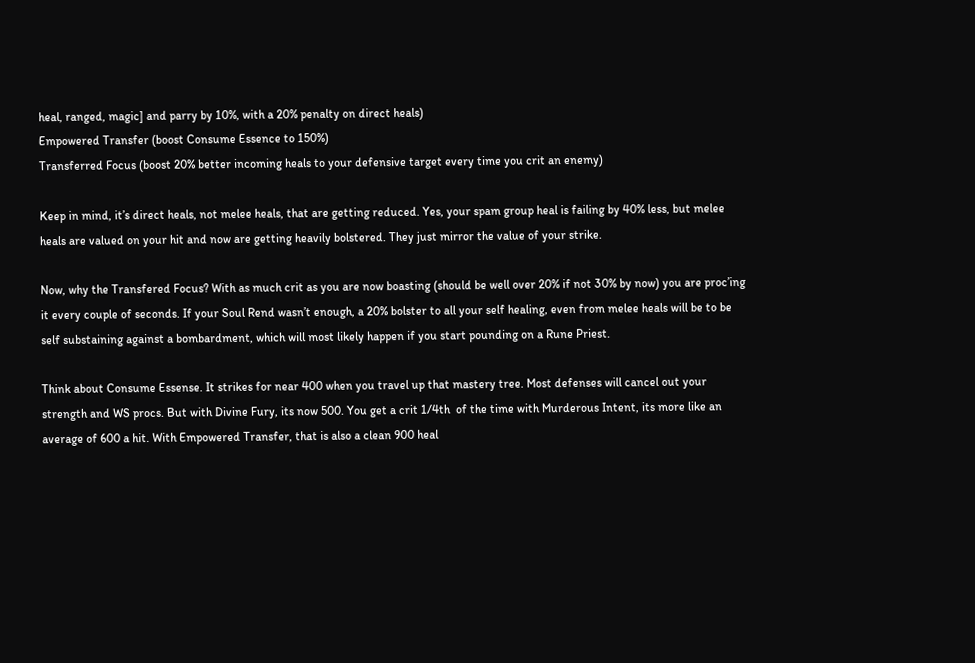heal, ranged, magic] and parry by 10%, with a 20% penalty on direct heals)
Empowered Transfer (boost Consume Essence to 150%)
Transferred Focus (boost 20% better incoming heals to your defensive target every time you crit an enemy)

Keep in mind, it’s direct heals, not melee heals, that are getting reduced. Yes, your spam group heal is failing by 40% less, but melee heals are valued on your hit and now are getting heavily bolstered. They just mirror the value of your strike.

Now, why the Transfered Focus? With as much crit as you are now boasting (should be well over 20% if not 30% by now) you are proc’ing it every couple of seconds. If your Soul Rend wasn’t enough, a 20% bolster to all your self healing, even from melee heals will be to be self substaining against a bombardment, which will most likely happen if you start pounding on a Rune Priest.

Think about Consume Essense. It strikes for near 400 when you travel up that mastery tree. Most defenses will cancel out your strength and WS procs. But with Divine Fury, its now 500. You get a crit 1/4th  of the time with Murderous Intent, its more like an average of 600 a hit. With Empowered Transfer, that is also a clean 900 heal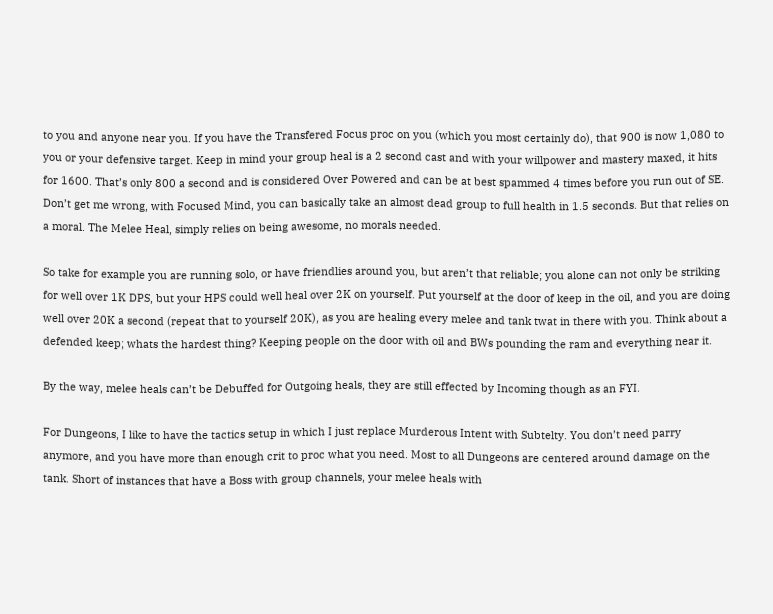to you and anyone near you. If you have the Transfered Focus proc on you (which you most certainly do), that 900 is now 1,080 to you or your defensive target. Keep in mind your group heal is a 2 second cast and with your willpower and mastery maxed, it hits for 1600. That’s only 800 a second and is considered Over Powered and can be at best spammed 4 times before you run out of SE. Don’t get me wrong, with Focused Mind, you can basically take an almost dead group to full health in 1.5 seconds. But that relies on a moral. The Melee Heal, simply relies on being awesome, no morals needed.

So take for example you are running solo, or have friendlies around you, but aren’t that reliable; you alone can not only be striking for well over 1K DPS, but your HPS could well heal over 2K on yourself. Put yourself at the door of keep in the oil, and you are doing well over 20K a second (repeat that to yourself 20K), as you are healing every melee and tank twat in there with you. Think about a defended keep; whats the hardest thing? Keeping people on the door with oil and BWs pounding the ram and everything near it.

By the way, melee heals can’t be Debuffed for Outgoing heals, they are still effected by Incoming though as an FYI.

For Dungeons, I like to have the tactics setup in which I just replace Murderous Intent with Subtelty. You don’t need parry anymore, and you have more than enough crit to proc what you need. Most to all Dungeons are centered around damage on the tank. Short of instances that have a Boss with group channels, your melee heals with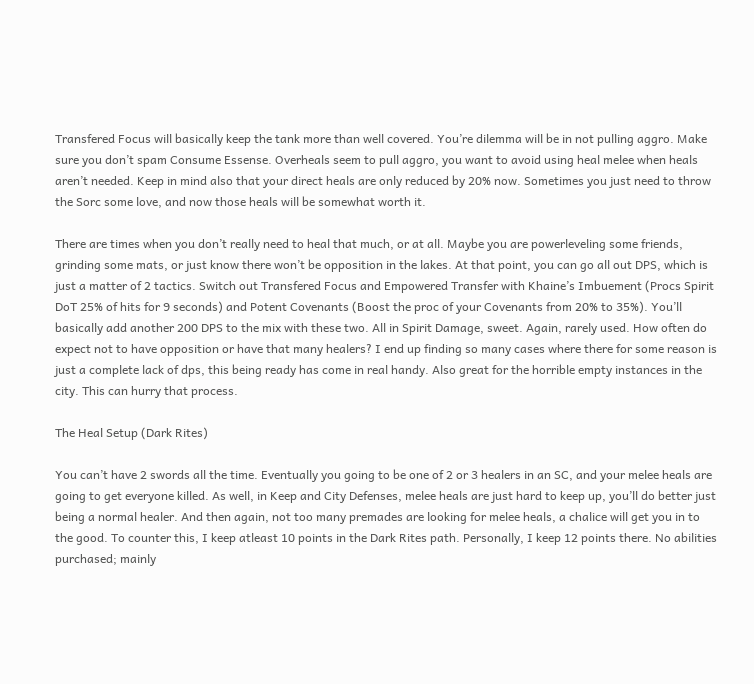Transfered Focus will basically keep the tank more than well covered. You’re dilemma will be in not pulling aggro. Make sure you don’t spam Consume Essense. Overheals seem to pull aggro, you want to avoid using heal melee when heals aren’t needed. Keep in mind also that your direct heals are only reduced by 20% now. Sometimes you just need to throw the Sorc some love, and now those heals will be somewhat worth it.

There are times when you don’t really need to heal that much, or at all. Maybe you are powerleveling some friends, grinding some mats, or just know there won’t be opposition in the lakes. At that point, you can go all out DPS, which is just a matter of 2 tactics. Switch out Transfered Focus and Empowered Transfer with Khaine’s Imbuement (Procs Spirit DoT 25% of hits for 9 seconds) and Potent Covenants (Boost the proc of your Covenants from 20% to 35%). You’ll basically add another 200 DPS to the mix with these two. All in Spirit Damage, sweet. Again, rarely used. How often do expect not to have opposition or have that many healers? I end up finding so many cases where there for some reason is just a complete lack of dps, this being ready has come in real handy. Also great for the horrible empty instances in the city. This can hurry that process.

The Heal Setup (Dark Rites)

You can’t have 2 swords all the time. Eventually you going to be one of 2 or 3 healers in an SC, and your melee heals are going to get everyone killed. As well, in Keep and City Defenses, melee heals are just hard to keep up, you’ll do better just being a normal healer. And then again, not too many premades are looking for melee heals, a chalice will get you in to the good. To counter this, I keep atleast 10 points in the Dark Rites path. Personally, I keep 12 points there. No abilities purchased; mainly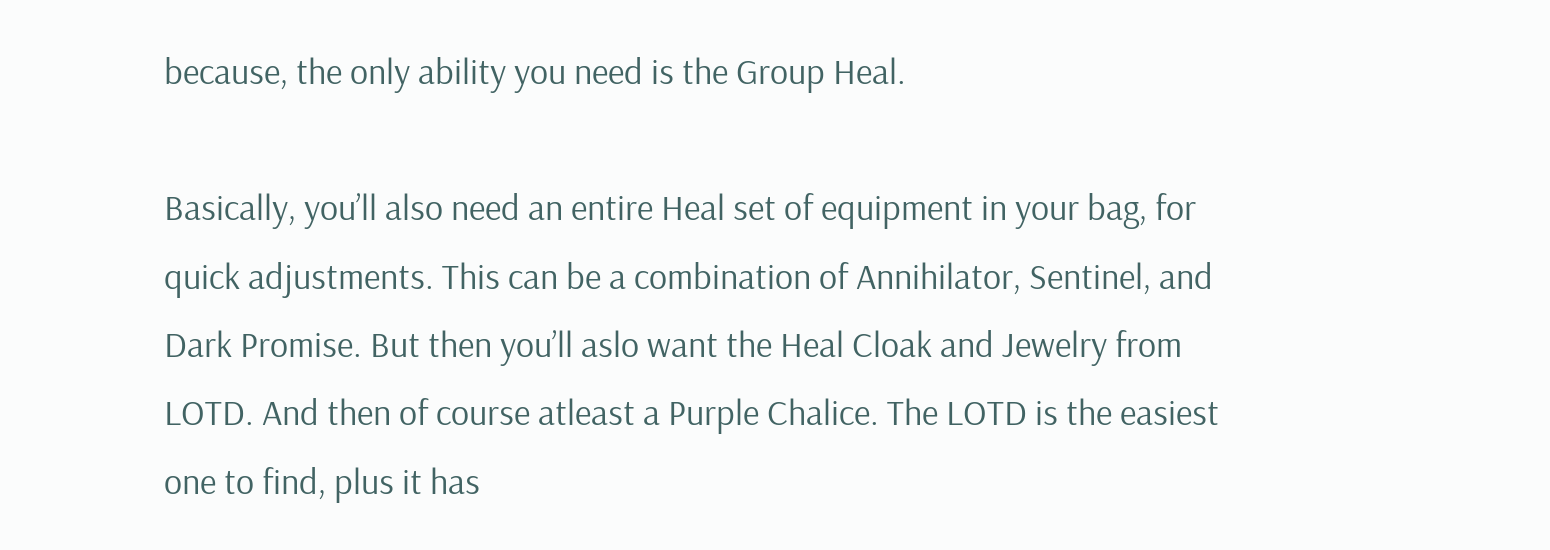because, the only ability you need is the Group Heal.

Basically, you’ll also need an entire Heal set of equipment in your bag, for quick adjustments. This can be a combination of Annihilator, Sentinel, and Dark Promise. But then you’ll aslo want the Heal Cloak and Jewelry from LOTD. And then of course atleast a Purple Chalice. The LOTD is the easiest one to find, plus it has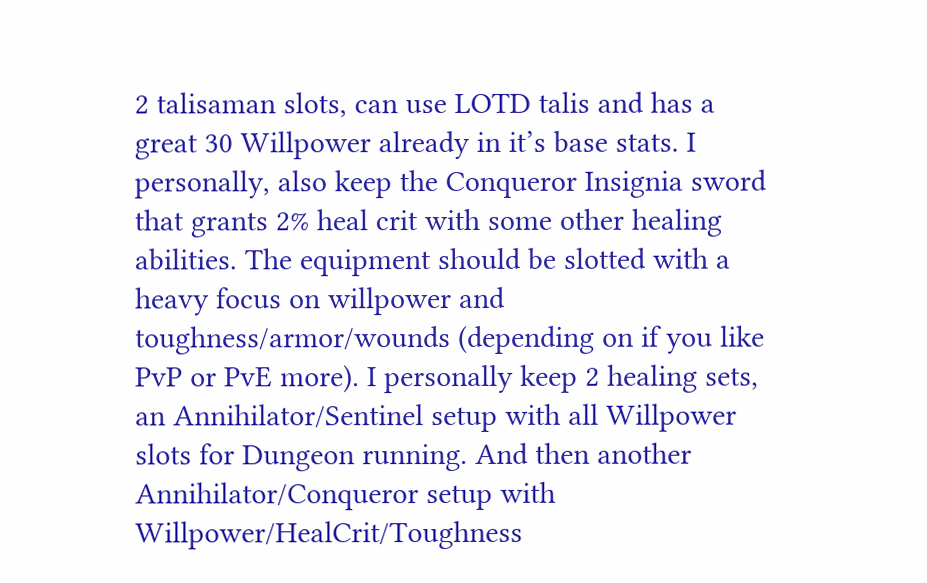2 talisaman slots, can use LOTD talis and has a great 30 Willpower already in it’s base stats. I personally, also keep the Conqueror Insignia sword that grants 2% heal crit with some other healing abilities. The equipment should be slotted with a heavy focus on willpower and toughness/armor/wounds (depending on if you like PvP or PvE more). I personally keep 2 healing sets, an Annihilator/Sentinel setup with all Willpower slots for Dungeon running. And then another Annihilator/Conqueror setup with Willpower/HealCrit/Toughness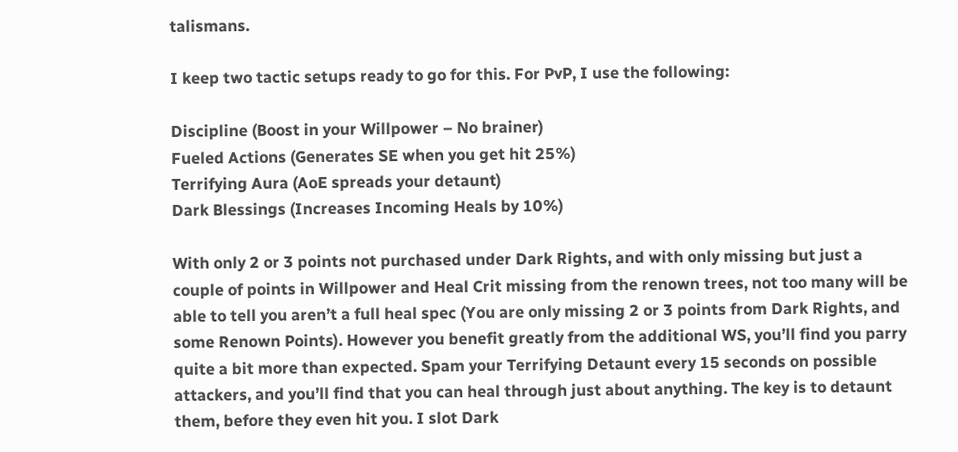talismans.

I keep two tactic setups ready to go for this. For PvP, I use the following:

Discipline (Boost in your Willpower – No brainer)
Fueled Actions (Generates SE when you get hit 25%)
Terrifying Aura (AoE spreads your detaunt)
Dark Blessings (Increases Incoming Heals by 10%)

With only 2 or 3 points not purchased under Dark Rights, and with only missing but just a couple of points in Willpower and Heal Crit missing from the renown trees, not too many will be able to tell you aren’t a full heal spec (You are only missing 2 or 3 points from Dark Rights, and some Renown Points). However you benefit greatly from the additional WS, you’ll find you parry quite a bit more than expected. Spam your Terrifying Detaunt every 15 seconds on possible attackers, and you’ll find that you can heal through just about anything. The key is to detaunt them, before they even hit you. I slot Dark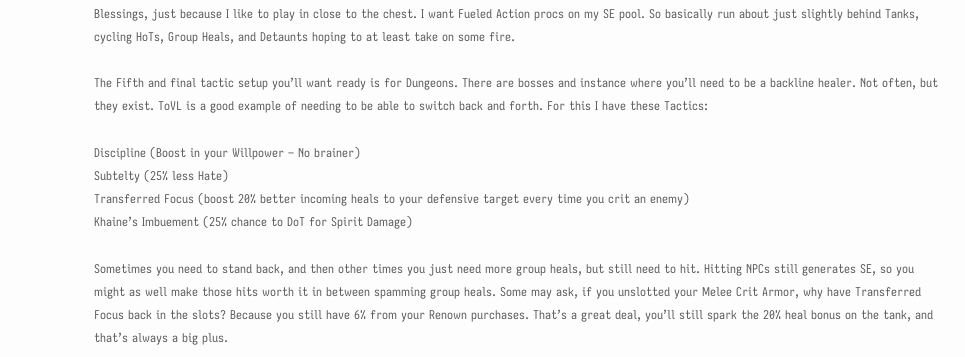Blessings, just because I like to play in close to the chest. I want Fueled Action procs on my SE pool. So basically run about just slightly behind Tanks, cycling HoTs, Group Heals, and Detaunts hoping to at least take on some fire.

The Fifth and final tactic setup you’ll want ready is for Dungeons. There are bosses and instance where you’ll need to be a backline healer. Not often, but they exist. ToVL is a good example of needing to be able to switch back and forth. For this I have these Tactics:

Discipline (Boost in your Willpower – No brainer)
Subtelty (25% less Hate)
Transferred Focus (boost 20% better incoming heals to your defensive target every time you crit an enemy)
Khaine’s Imbuement (25% chance to DoT for Spirit Damage)

Sometimes you need to stand back, and then other times you just need more group heals, but still need to hit. Hitting NPCs still generates SE, so you might as well make those hits worth it in between spamming group heals. Some may ask, if you unslotted your Melee Crit Armor, why have Transferred Focus back in the slots? Because you still have 6% from your Renown purchases. That’s a great deal, you’ll still spark the 20% heal bonus on the tank, and that’s always a big plus.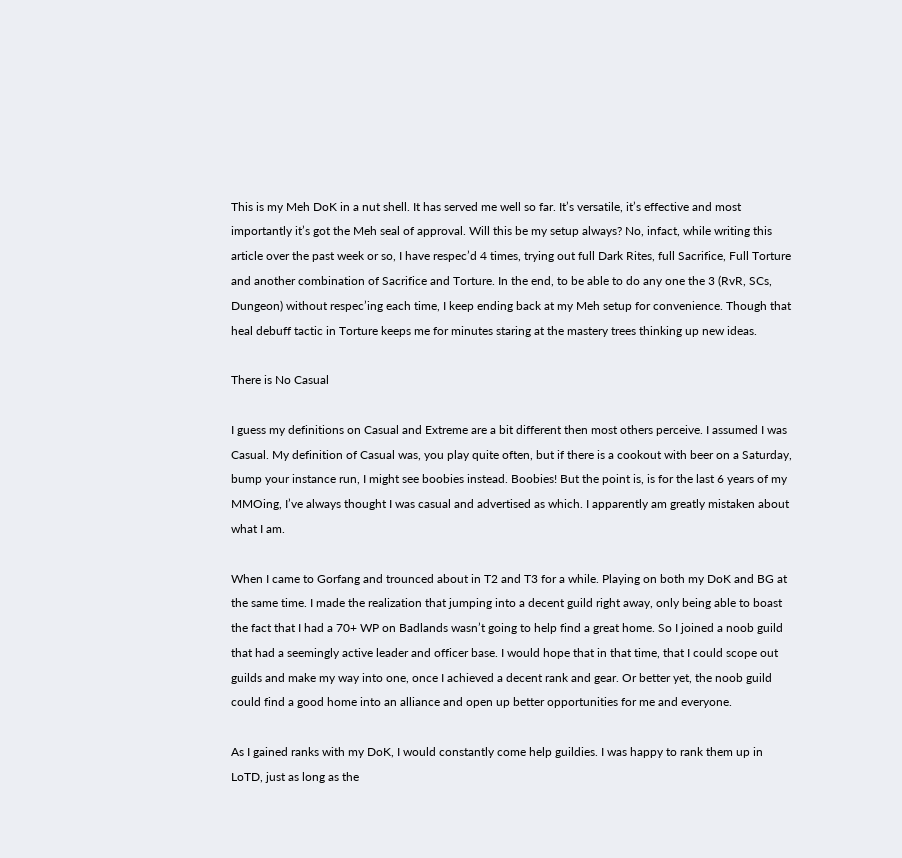This is my Meh DoK in a nut shell. It has served me well so far. It’s versatile, it’s effective and most importantly it’s got the Meh seal of approval. Will this be my setup always? No, infact, while writing this article over the past week or so, I have respec’d 4 times, trying out full Dark Rites, full Sacrifice, Full Torture and another combination of Sacrifice and Torture. In the end, to be able to do any one the 3 (RvR, SCs, Dungeon) without respec’ing each time, I keep ending back at my Meh setup for convenience. Though that heal debuff tactic in Torture keeps me for minutes staring at the mastery trees thinking up new ideas.

There is No Casual

I guess my definitions on Casual and Extreme are a bit different then most others perceive. I assumed I was Casual. My definition of Casual was, you play quite often, but if there is a cookout with beer on a Saturday, bump your instance run, I might see boobies instead. Boobies! But the point is, is for the last 6 years of my MMOing, I’ve always thought I was casual and advertised as which. I apparently am greatly mistaken about what I am.

When I came to Gorfang and trounced about in T2 and T3 for a while. Playing on both my DoK and BG at the same time. I made the realization that jumping into a decent guild right away, only being able to boast the fact that I had a 70+ WP on Badlands wasn’t going to help find a great home. So I joined a noob guild that had a seemingly active leader and officer base. I would hope that in that time, that I could scope out guilds and make my way into one, once I achieved a decent rank and gear. Or better yet, the noob guild could find a good home into an alliance and open up better opportunities for me and everyone.

As I gained ranks with my DoK, I would constantly come help guildies. I was happy to rank them up in LoTD, just as long as the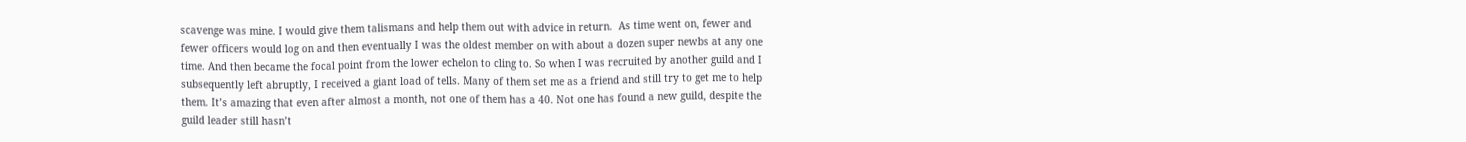scavenge was mine. I would give them talismans and help them out with advice in return.  As time went on, fewer and fewer officers would log on and then eventually I was the oldest member on with about a dozen super newbs at any one time. And then became the focal point from the lower echelon to cling to. So when I was recruited by another guild and I subsequently left abruptly, I received a giant load of tells. Many of them set me as a friend and still try to get me to help them. It’s amazing that even after almost a month, not one of them has a 40. Not one has found a new guild, despite the guild leader still hasn’t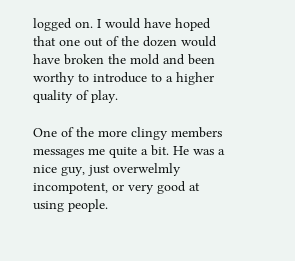logged on. I would have hoped that one out of the dozen would have broken the mold and been worthy to introduce to a higher quality of play.

One of the more clingy members messages me quite a bit. He was a nice guy, just overwelmly incompotent, or very good at using people.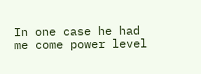In one case he had me come power level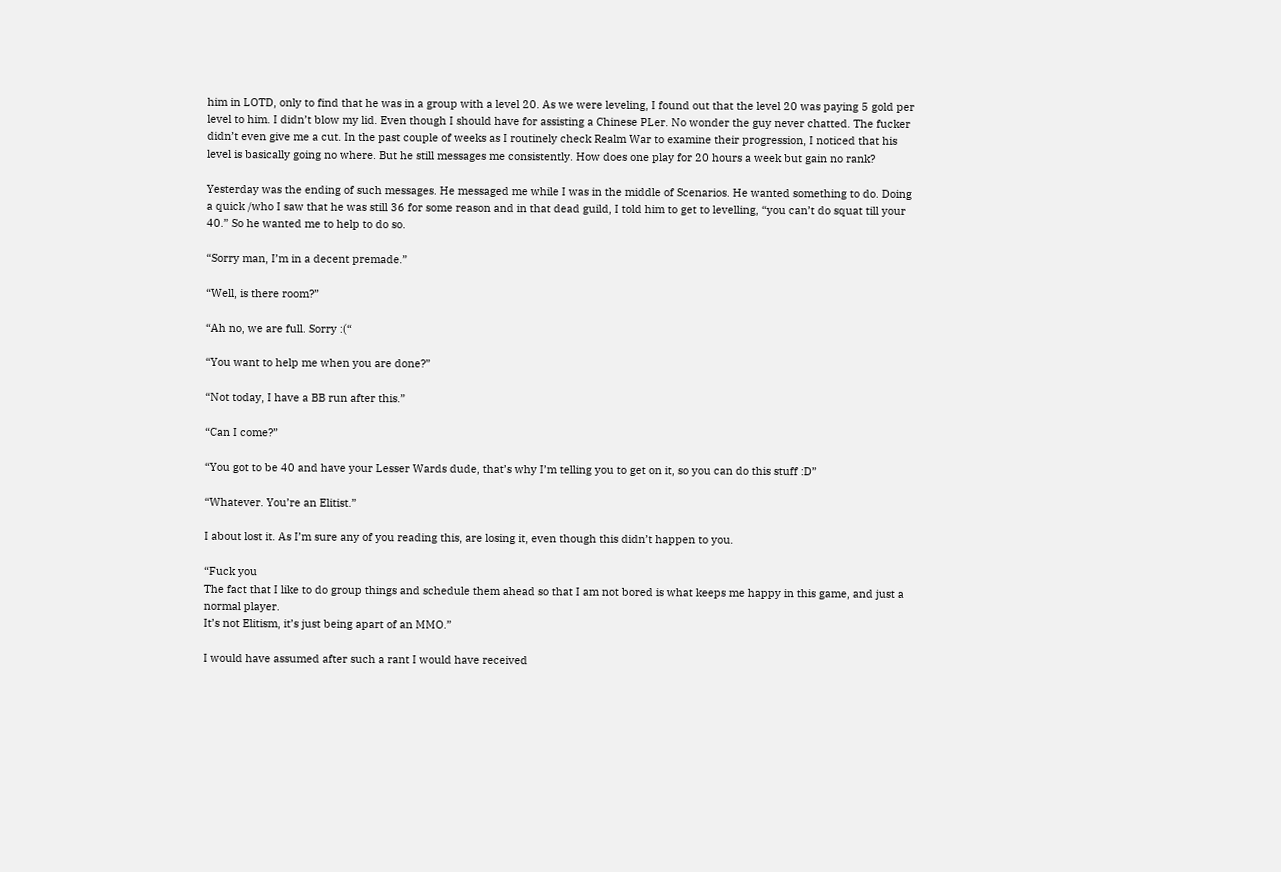him in LOTD, only to find that he was in a group with a level 20. As we were leveling, I found out that the level 20 was paying 5 gold per level to him. I didn’t blow my lid. Even though I should have for assisting a Chinese PLer. No wonder the guy never chatted. The fucker didn’t even give me a cut. In the past couple of weeks as I routinely check Realm War to examine their progression, I noticed that his level is basically going no where. But he still messages me consistently. How does one play for 20 hours a week but gain no rank?

Yesterday was the ending of such messages. He messaged me while I was in the middle of Scenarios. He wanted something to do. Doing a quick /who I saw that he was still 36 for some reason and in that dead guild, I told him to get to levelling, “you can’t do squat till your 40.” So he wanted me to help to do so.

“Sorry man, I’m in a decent premade.”

“Well, is there room?”

“Ah no, we are full. Sorry :(“

“You want to help me when you are done?”

“Not today, I have a BB run after this.”

“Can I come?”

“You got to be 40 and have your Lesser Wards dude, that’s why I’m telling you to get on it, so you can do this stuff :D”

“Whatever. You’re an Elitist.”

I about lost it. As I’m sure any of you reading this, are losing it, even though this didn’t happen to you.

“Fuck you
The fact that I like to do group things and schedule them ahead so that I am not bored is what keeps me happy in this game, and just a normal player.
It’s not Elitism, it’s just being apart of an MMO.”

I would have assumed after such a rant I would have received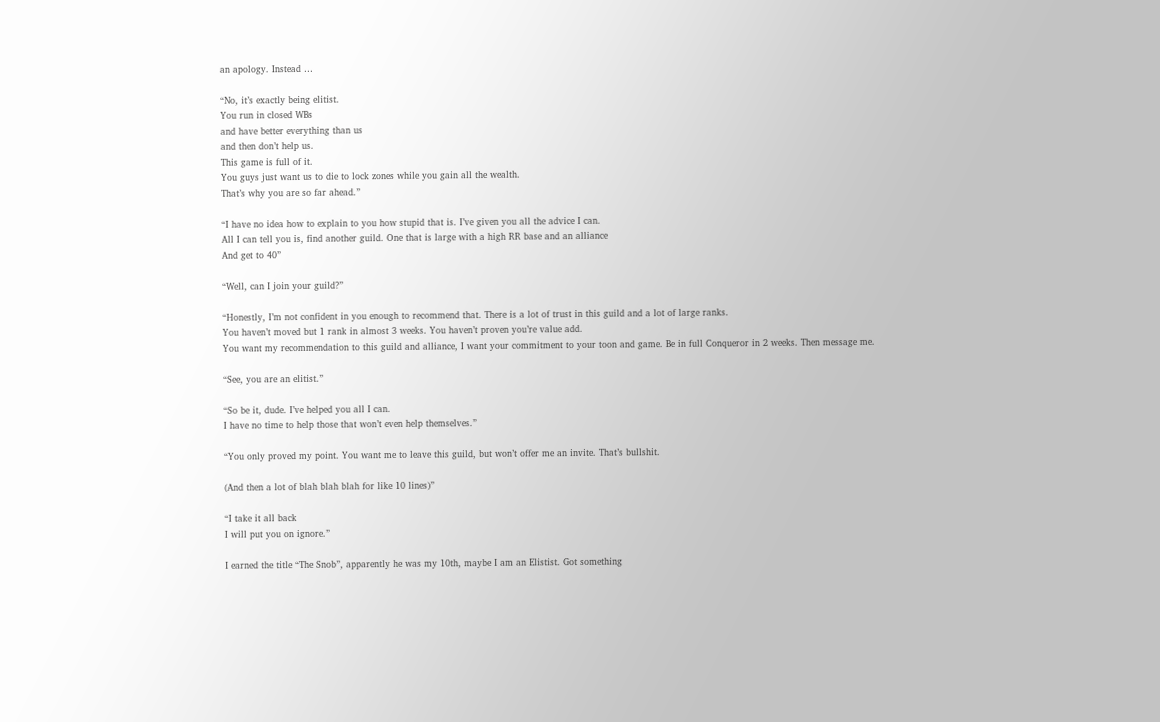an apology. Instead …

“No, it’s exactly being elitist.
You run in closed WBs
and have better everything than us
and then don’t help us.
This game is full of it.
You guys just want us to die to lock zones while you gain all the wealth.
That’s why you are so far ahead.”

“I have no idea how to explain to you how stupid that is. I’ve given you all the advice I can.
All I can tell you is, find another guild. One that is large with a high RR base and an alliance
And get to 40”

“Well, can I join your guild?”

“Honestly, I’m not confident in you enough to recommend that. There is a lot of trust in this guild and a lot of large ranks.
You haven’t moved but 1 rank in almost 3 weeks. You haven’t proven you’re value add.
You want my recommendation to this guild and alliance, I want your commitment to your toon and game. Be in full Conqueror in 2 weeks. Then message me.

“See, you are an elitist.”

“So be it, dude. I’ve helped you all I can.
I have no time to help those that won’t even help themselves.”

“You only proved my point. You want me to leave this guild, but won’t offer me an invite. That’s bullshit.

(And then a lot of blah blah blah for like 10 lines)”

“I take it all back
I will put you on ignore.”

I earned the title “The Snob”, apparently he was my 10th, maybe I am an Elistist. Got something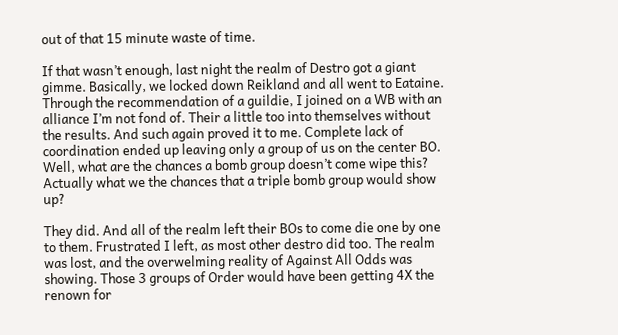out of that 15 minute waste of time.

If that wasn’t enough, last night the realm of Destro got a giant gimme. Basically, we locked down Reikland and all went to Eataine. Through the recommendation of a guildie, I joined on a WB with an alliance I’m not fond of. Their a little too into themselves without the results. And such again proved it to me. Complete lack of coordination ended up leaving only a group of us on the center BO. Well, what are the chances a bomb group doesn’t come wipe this? Actually what we the chances that a triple bomb group would show up?

They did. And all of the realm left their BOs to come die one by one to them. Frustrated I left, as most other destro did too. The realm was lost, and the overwelming reality of Against All Odds was showing. Those 3 groups of Order would have been getting 4X the renown for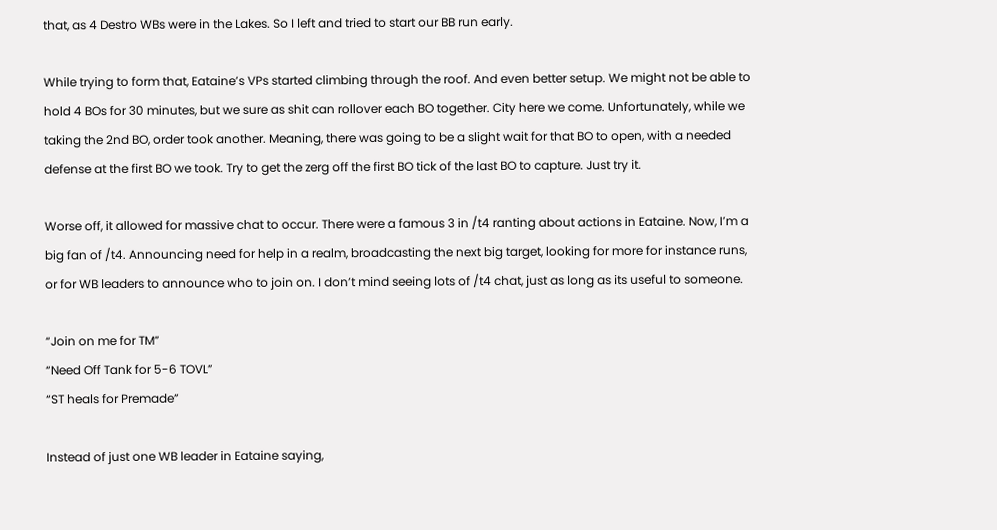that, as 4 Destro WBs were in the Lakes. So I left and tried to start our BB run early.

While trying to form that, Eataine’s VPs started climbing through the roof. And even better setup. We might not be able to hold 4 BOs for 30 minutes, but we sure as shit can rollover each BO together. City here we come. Unfortunately, while we taking the 2nd BO, order took another. Meaning, there was going to be a slight wait for that BO to open, with a needed defense at the first BO we took. Try to get the zerg off the first BO tick of the last BO to capture. Just try it.

Worse off, it allowed for massive chat to occur. There were a famous 3 in /t4 ranting about actions in Eataine. Now, I’m a big fan of /t4. Announcing need for help in a realm, broadcasting the next big target, looking for more for instance runs, or for WB leaders to announce who to join on. I don’t mind seeing lots of /t4 chat, just as long as its useful to someone.

“Join on me for TM”
“Need Off Tank for 5-6 TOVL”
“ST heals for Premade”

Instead of just one WB leader in Eataine saying,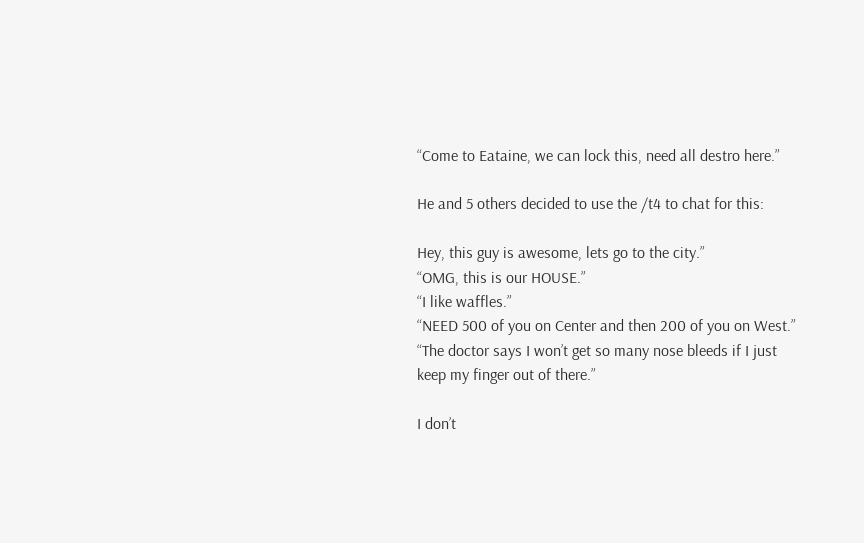“Come to Eataine, we can lock this, need all destro here.”

He and 5 others decided to use the /t4 to chat for this:

Hey, this guy is awesome, lets go to the city.”
“OMG, this is our HOUSE.”
“I like waffles.”
“NEED 500 of you on Center and then 200 of you on West.”
“The doctor says I won’t get so many nose bleeds if I just keep my finger out of there.”

I don’t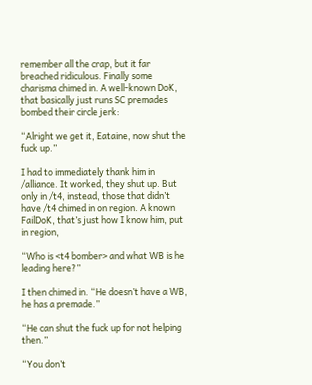remember all the crap, but it far breached ridiculous. Finally some charisma chimed in. A well-known DoK, that basically just runs SC premades bombed their circle jerk:

“Alright we get it, Eataine, now shut the fuck up.”

I had to immediately thank him in /alliance. It worked, they shut up. But only in /t4, instead, those that didn’t have /t4 chimed in on region. A known FailDoK, that’s just how I know him, put in region,

“Who is <t4 bomber> and what WB is he leading here?”

I then chimed in. “He doesn’t have a WB, he has a premade.”

“He can shut the fuck up for not helping then.”

“You don’t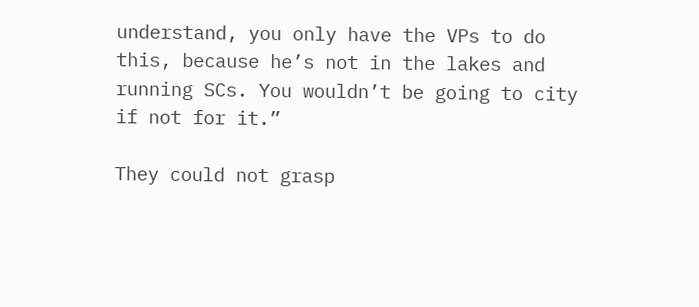understand, you only have the VPs to do this, because he’s not in the lakes and running SCs. You wouldn’t be going to city if not for it.”

They could not grasp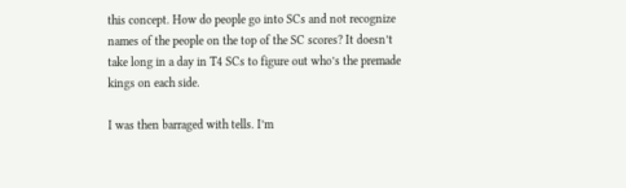this concept. How do people go into SCs and not recognize names of the people on the top of the SC scores? It doesn’t take long in a day in T4 SCs to figure out who’s the premade kings on each side.

I was then barraged with tells. I’m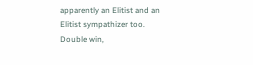apparently an Elitist and an Elitist sympathizer too. Double win,